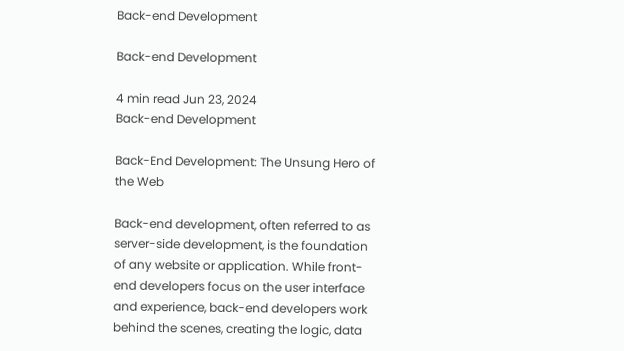Back-end Development

Back-end Development

4 min read Jun 23, 2024
Back-end Development

Back-End Development: The Unsung Hero of the Web

Back-end development, often referred to as server-side development, is the foundation of any website or application. While front-end developers focus on the user interface and experience, back-end developers work behind the scenes, creating the logic, data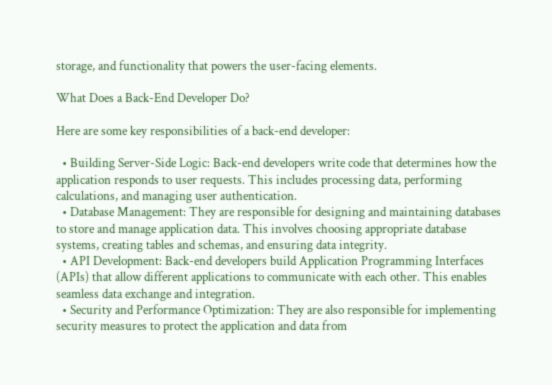storage, and functionality that powers the user-facing elements.

What Does a Back-End Developer Do?

Here are some key responsibilities of a back-end developer:

  • Building Server-Side Logic: Back-end developers write code that determines how the application responds to user requests. This includes processing data, performing calculations, and managing user authentication.
  • Database Management: They are responsible for designing and maintaining databases to store and manage application data. This involves choosing appropriate database systems, creating tables and schemas, and ensuring data integrity.
  • API Development: Back-end developers build Application Programming Interfaces (APIs) that allow different applications to communicate with each other. This enables seamless data exchange and integration.
  • Security and Performance Optimization: They are also responsible for implementing security measures to protect the application and data from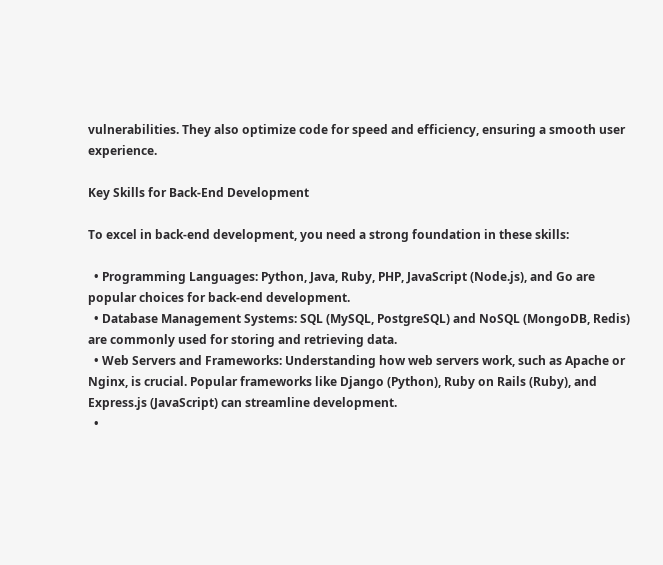vulnerabilities. They also optimize code for speed and efficiency, ensuring a smooth user experience.

Key Skills for Back-End Development

To excel in back-end development, you need a strong foundation in these skills:

  • Programming Languages: Python, Java, Ruby, PHP, JavaScript (Node.js), and Go are popular choices for back-end development.
  • Database Management Systems: SQL (MySQL, PostgreSQL) and NoSQL (MongoDB, Redis) are commonly used for storing and retrieving data.
  • Web Servers and Frameworks: Understanding how web servers work, such as Apache or Nginx, is crucial. Popular frameworks like Django (Python), Ruby on Rails (Ruby), and Express.js (JavaScript) can streamline development.
  •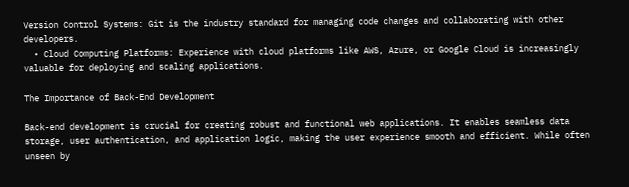Version Control Systems: Git is the industry standard for managing code changes and collaborating with other developers.
  • Cloud Computing Platforms: Experience with cloud platforms like AWS, Azure, or Google Cloud is increasingly valuable for deploying and scaling applications.

The Importance of Back-End Development

Back-end development is crucial for creating robust and functional web applications. It enables seamless data storage, user authentication, and application logic, making the user experience smooth and efficient. While often unseen by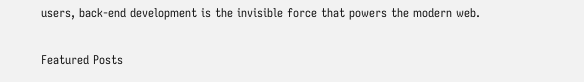users, back-end development is the invisible force that powers the modern web.

Featured Posts